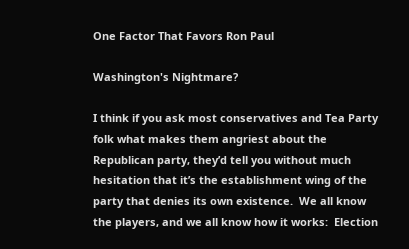One Factor That Favors Ron Paul

Washington's Nightmare?

I think if you ask most conservatives and Tea Party folk what makes them angriest about the Republican party, they’d tell you without much hesitation that it’s the establishment wing of the party that denies its own existence.  We all know the players, and we all know how it works:  Election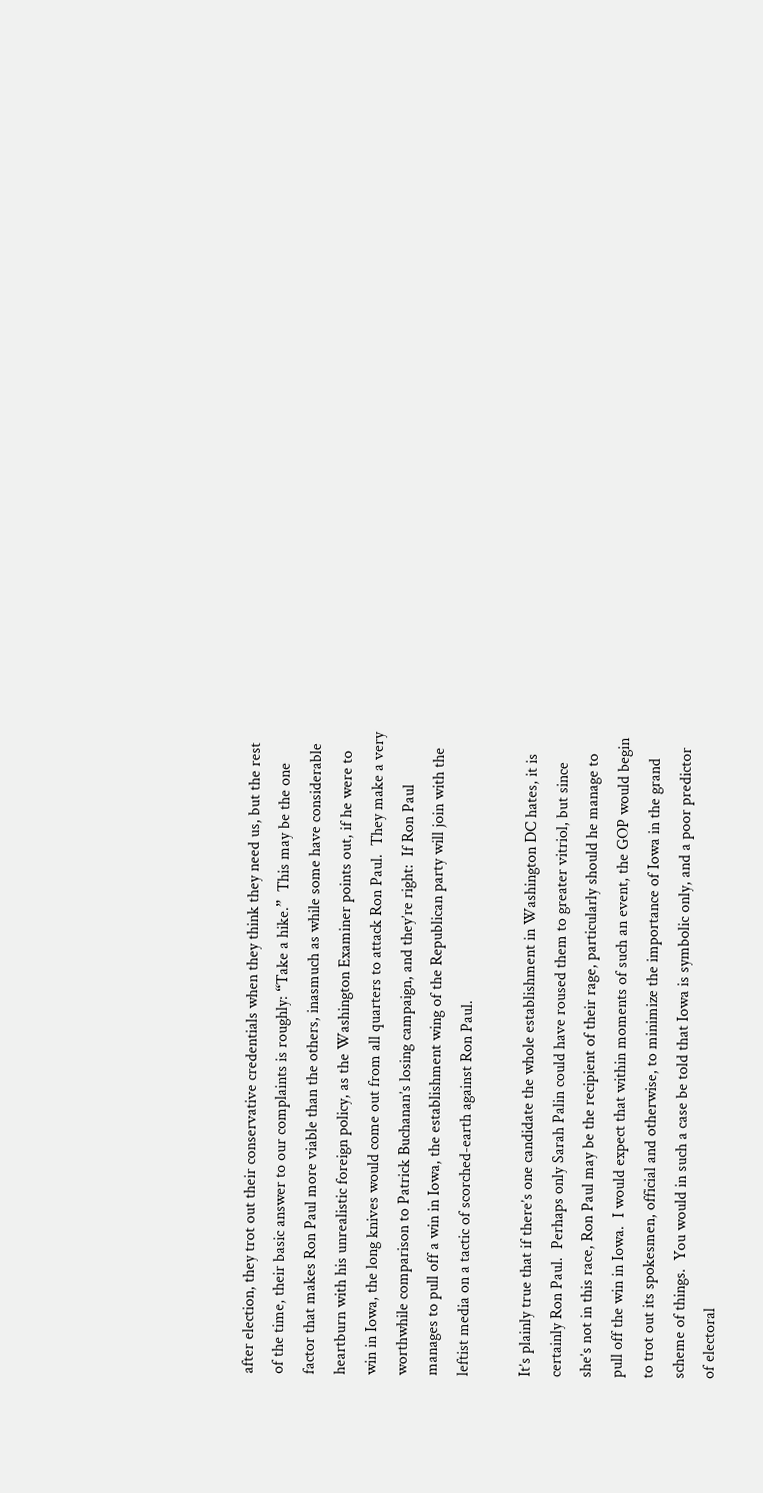after election, they trot out their conservative credentials when they think they need us, but the rest of the time, their basic answer to our complaints is roughly: “Take a hike.”  This may be the one factor that makes Ron Paul more viable than the others, inasmuch as while some have considerable heartburn with his unrealistic foreign policy, as the Washington Examiner points out, if he were to win in Iowa, the long knives would come out from all quarters to attack Ron Paul.  They make a very worthwhile comparison to Patrick Buchanan’s losing campaign, and they’re right:  If Ron Paul manages to pull off a win in Iowa, the establishment wing of the Republican party will join with the leftist media on a tactic of scorched-earth against Ron Paul.

It’s plainly true that if there’s one candidate the whole establishment in Washington DC hates, it is certainly Ron Paul.  Perhaps only Sarah Palin could have roused them to greater vitriol, but since she’s not in this race, Ron Paul may be the recipient of their rage, particularly should he manage to pull off the win in Iowa.  I would expect that within moments of such an event, the GOP would begin to trot out its spokesmen, official and otherwise, to minimize the importance of Iowa in the grand scheme of things.  You would in such a case be told that Iowa is symbolic only, and a poor predictor of electoral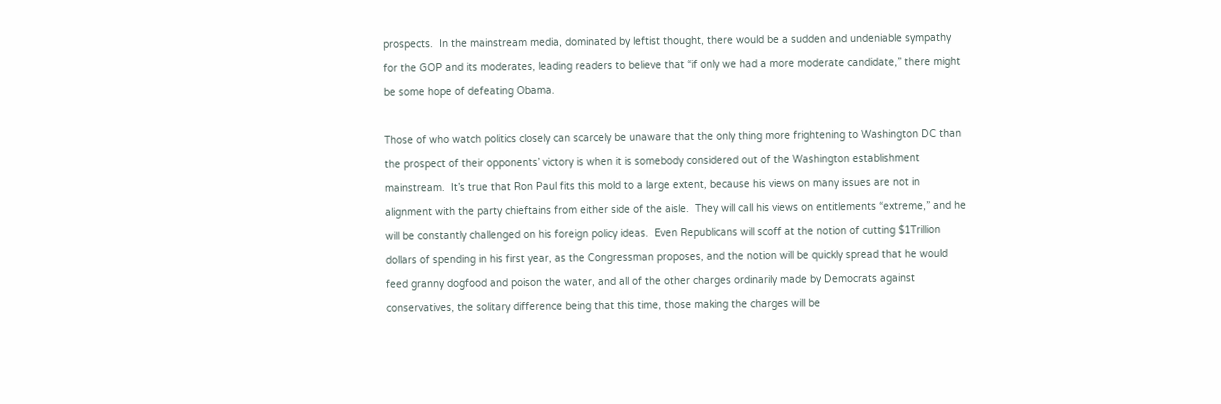prospects.  In the mainstream media, dominated by leftist thought, there would be a sudden and undeniable sympathy for the GOP and its moderates, leading readers to believe that “if only we had a more moderate candidate,” there might be some hope of defeating Obama.

Those of who watch politics closely can scarcely be unaware that the only thing more frightening to Washington DC than the prospect of their opponents’ victory is when it is somebody considered out of the Washington establishment mainstream.  It’s true that Ron Paul fits this mold to a large extent, because his views on many issues are not in alignment with the party chieftains from either side of the aisle.  They will call his views on entitlements “extreme,” and he will be constantly challenged on his foreign policy ideas.  Even Republicans will scoff at the notion of cutting $1Trillion dollars of spending in his first year, as the Congressman proposes, and the notion will be quickly spread that he would feed granny dogfood and poison the water, and all of the other charges ordinarily made by Democrats against conservatives, the solitary difference being that this time, those making the charges will be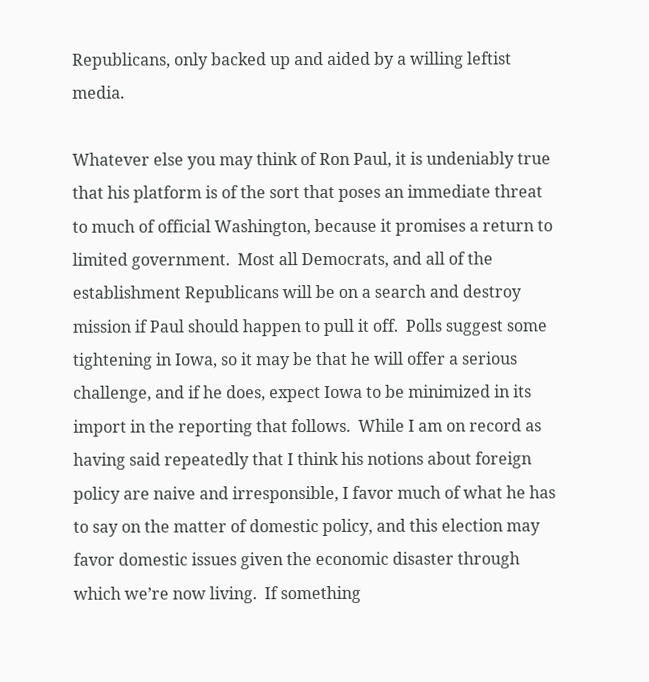Republicans, only backed up and aided by a willing leftist media.

Whatever else you may think of Ron Paul, it is undeniably true that his platform is of the sort that poses an immediate threat to much of official Washington, because it promises a return to limited government.  Most all Democrats, and all of the establishment Republicans will be on a search and destroy mission if Paul should happen to pull it off.  Polls suggest some tightening in Iowa, so it may be that he will offer a serious challenge, and if he does, expect Iowa to be minimized in its import in the reporting that follows.  While I am on record as having said repeatedly that I think his notions about foreign policy are naive and irresponsible, I favor much of what he has to say on the matter of domestic policy, and this election may favor domestic issues given the economic disaster through which we’re now living.  If something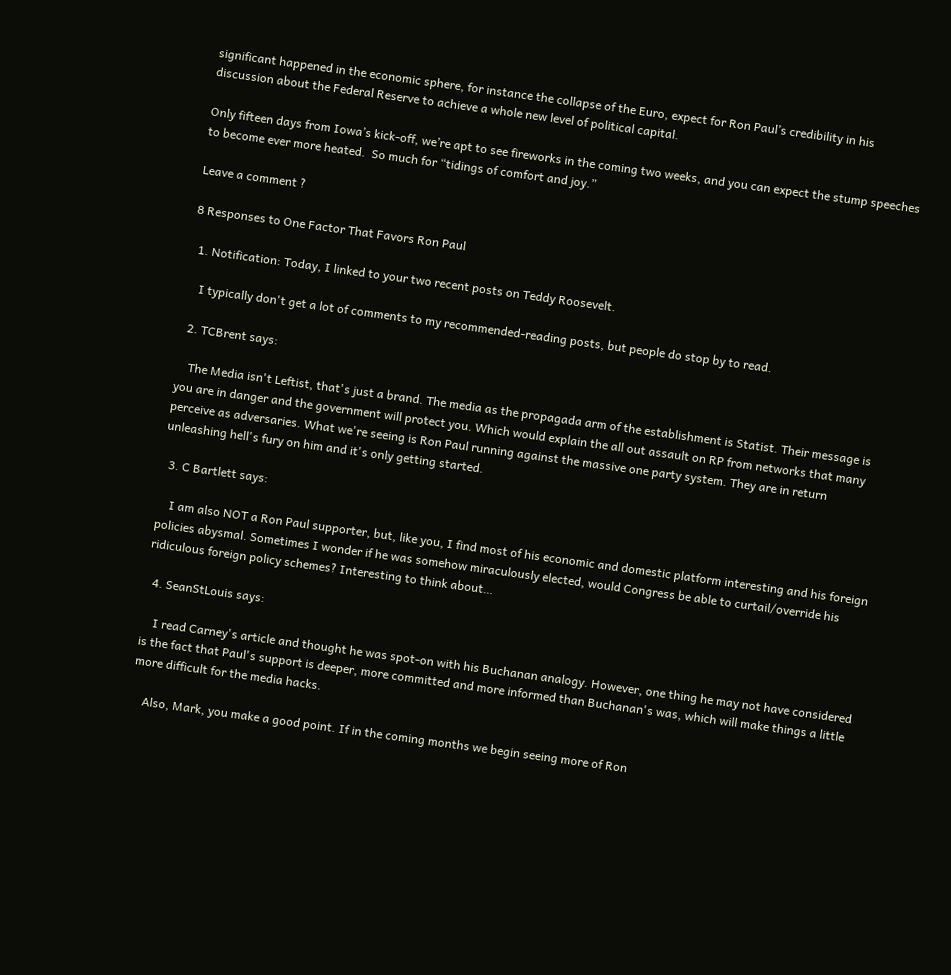significant happened in the economic sphere, for instance the collapse of the Euro, expect for Ron Paul’s credibility in his discussion about the Federal Reserve to achieve a whole new level of political capital.

Only fifteen days from Iowa’s kick-off, we’re apt to see fireworks in the coming two weeks, and you can expect the stump speeches to become ever more heated.  So much for “tidings of comfort and joy.”

Leave a comment ?

8 Responses to One Factor That Favors Ron Paul

  1. Notification: Today, I linked to your two recent posts on Teddy Roosevelt.

    I typically don't get a lot of comments to my recommended-reading posts, but people do stop by to read.

  2. TCBrent says:

    The Media isn't Leftist, that's just a brand. The media as the propagada arm of the establishment is Statist. Their message is you are in danger and the government will protect you. Which would explain the all out assault on RP from networks that many perceive as adversaries. What we're seeing is Ron Paul running against the massive one party system. They are in return unleashing hell's fury on him and it's only getting started.

  3. C Bartlett says:

    I am also NOT a Ron Paul supporter, but, like you, I find most of his economic and domestic platform interesting and his foreign policies abysmal. Sometimes I wonder if he was somehow miraculously elected, would Congress be able to curtail/override his ridiculous foreign policy schemes? Interesting to think about…

  4. SeanStLouis says:

    I read Carney's article and thought he was spot-on with his Buchanan analogy. However, one thing he may not have considered is the fact that Paul's support is deeper, more committed and more informed than Buchanan's was, which will make things a little more difficult for the media hacks.

    Also, Mark, you make a good point. If in the coming months we begin seeing more of Ron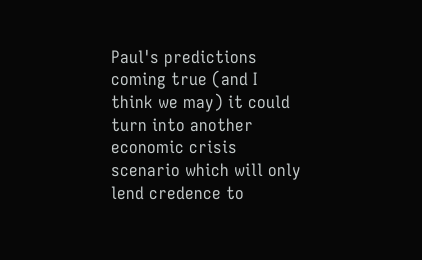Paul's predictions coming true (and I think we may) it could turn into another economic crisis scenario which will only lend credence to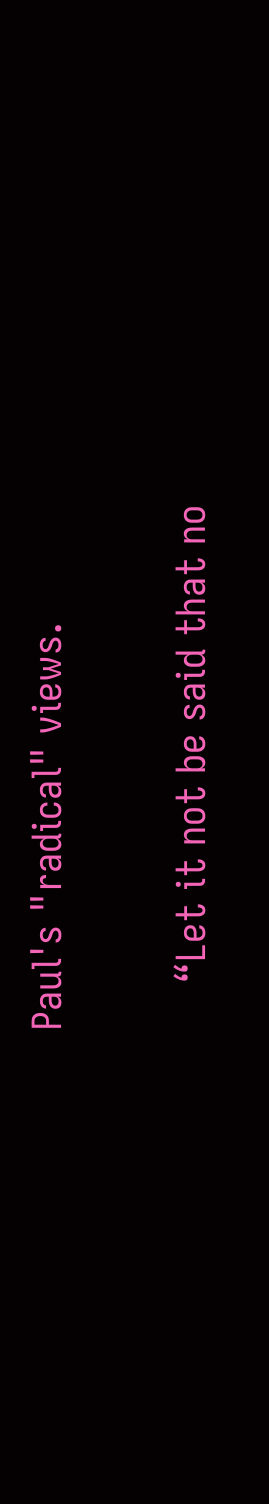Paul's "radical" views.

    “Let it not be said that no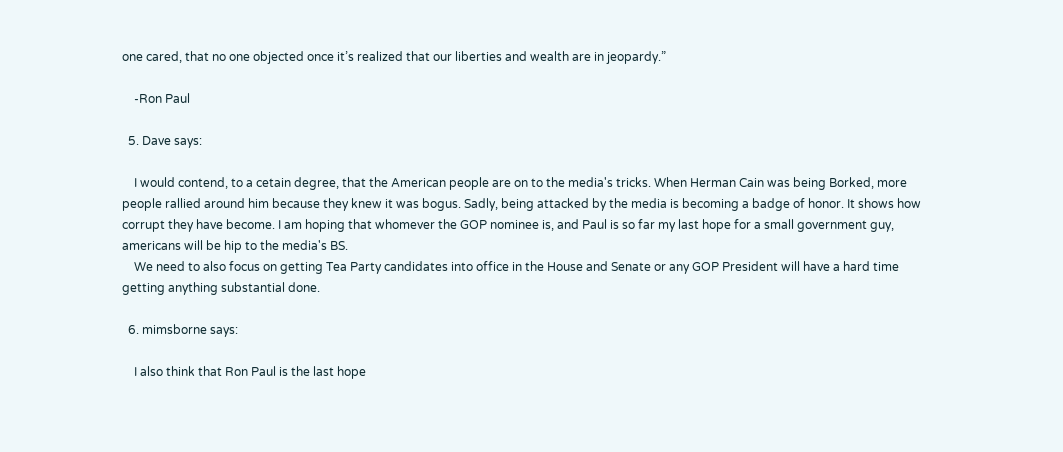one cared, that no one objected once it’s realized that our liberties and wealth are in jeopardy.”

    -Ron Paul

  5. Dave says:

    I would contend, to a cetain degree, that the American people are on to the media's tricks. When Herman Cain was being Borked, more people rallied around him because they knew it was bogus. Sadly, being attacked by the media is becoming a badge of honor. It shows how corrupt they have become. I am hoping that whomever the GOP nominee is, and Paul is so far my last hope for a small government guy, americans will be hip to the media's BS.
    We need to also focus on getting Tea Party candidates into office in the House and Senate or any GOP President will have a hard time getting anything substantial done.

  6. mimsborne says:

    I also think that Ron Paul is the last hope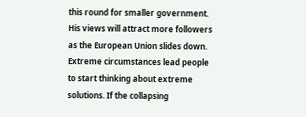this round for smaller government. His views will attract more followers as the European Union slides down. Extreme circumstances lead people to start thinking about extreme solutions. If the collapsing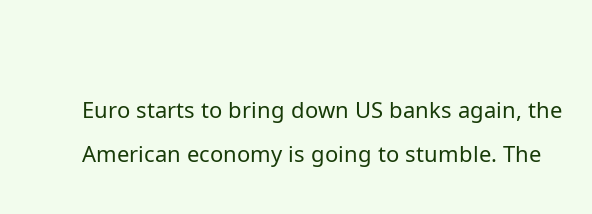Euro starts to bring down US banks again, the American economy is going to stumble. The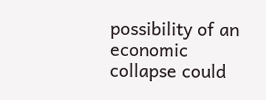possibility of an economic collapse could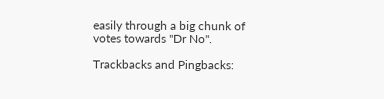easily through a big chunk of votes towards "Dr No".

Trackbacks and Pingbacks: